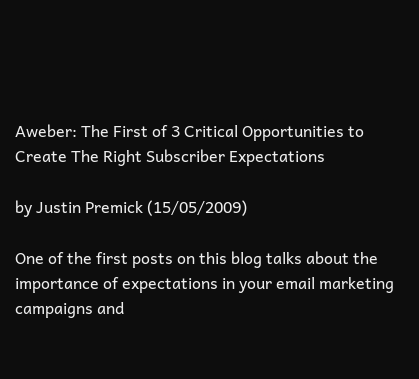Aweber: The First of 3 Critical Opportunities to Create The Right Subscriber Expectations

by Justin Premick (15/05/2009)

One of the first posts on this blog talks about the importance of expectations in your email marketing campaigns and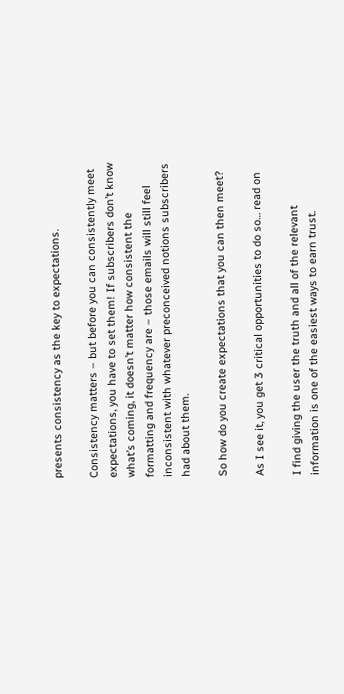presents consistency as the key to expectations.

Consistency matters – but before you can consistently meet expectations, you have to set them! If subscribers don’t know what’s coming, it doesn’t matter how consistent the formatting and frequency are – those emails will still feel inconsistent with whatever preconceived notions subscribers had about them.

So how do you create expectations that you can then meet?

As I see it, you get 3 critical opportunities to do so… read on

I find giving the user the truth and all of the relevant information is one of the easiest ways to earn trust.